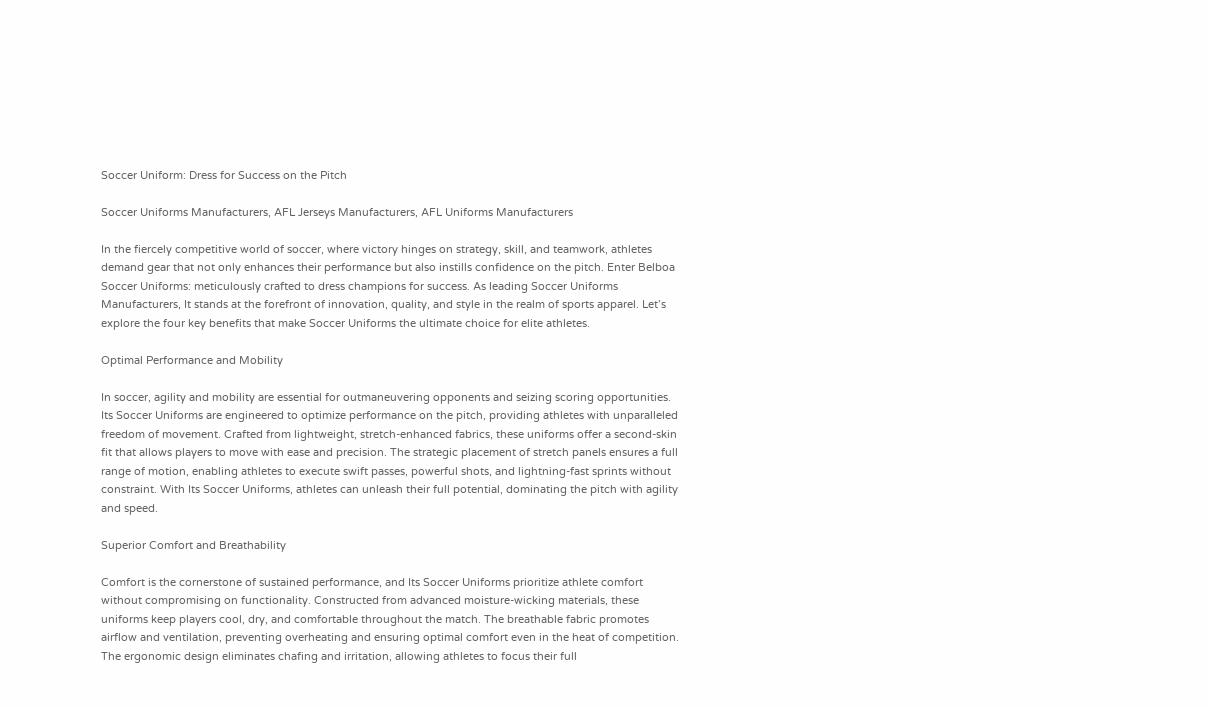Soccer Uniform: Dress for Success on the Pitch

Soccer Uniforms Manufacturers, AFL Jerseys Manufacturers, AFL Uniforms Manufacturers

In the fiercely competitive world of soccer, where victory hinges on strategy, skill, and teamwork, athletes demand gear that not only enhances their performance but also instills confidence on the pitch. Enter Belboa Soccer Uniforms: meticulously crafted to dress champions for success. As leading Soccer Uniforms Manufacturers, It stands at the forefront of innovation, quality, and style in the realm of sports apparel. Let’s explore the four key benefits that make Soccer Uniforms the ultimate choice for elite athletes.

Optimal Performance and Mobility

In soccer, agility and mobility are essential for outmaneuvering opponents and seizing scoring opportunities. Its Soccer Uniforms are engineered to optimize performance on the pitch, providing athletes with unparalleled freedom of movement. Crafted from lightweight, stretch-enhanced fabrics, these uniforms offer a second-skin fit that allows players to move with ease and precision. The strategic placement of stretch panels ensures a full range of motion, enabling athletes to execute swift passes, powerful shots, and lightning-fast sprints without constraint. With Its Soccer Uniforms, athletes can unleash their full potential, dominating the pitch with agility and speed.

Superior Comfort and Breathability

Comfort is the cornerstone of sustained performance, and Its Soccer Uniforms prioritize athlete comfort without compromising on functionality. Constructed from advanced moisture-wicking materials, these uniforms keep players cool, dry, and comfortable throughout the match. The breathable fabric promotes airflow and ventilation, preventing overheating and ensuring optimal comfort even in the heat of competition. The ergonomic design eliminates chafing and irritation, allowing athletes to focus their full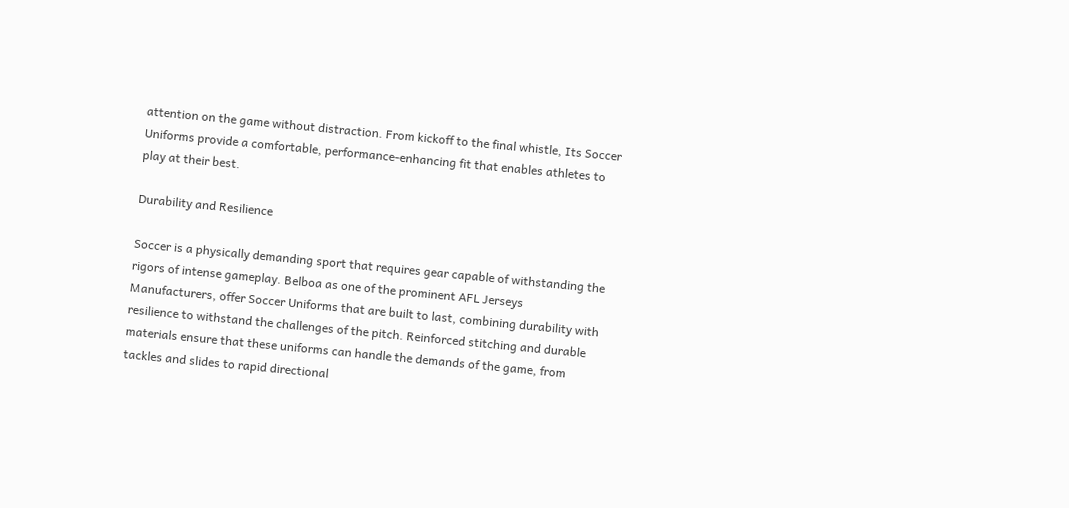attention on the game without distraction. From kickoff to the final whistle, Its Soccer Uniforms provide a comfortable, performance-enhancing fit that enables athletes to play at their best.

Durability and Resilience

Soccer is a physically demanding sport that requires gear capable of withstanding the rigors of intense gameplay. Belboa as one of the prominent AFL Jerseys Manufacturers, offer Soccer Uniforms that are built to last, combining durability with resilience to withstand the challenges of the pitch. Reinforced stitching and durable materials ensure that these uniforms can handle the demands of the game, from tackles and slides to rapid directional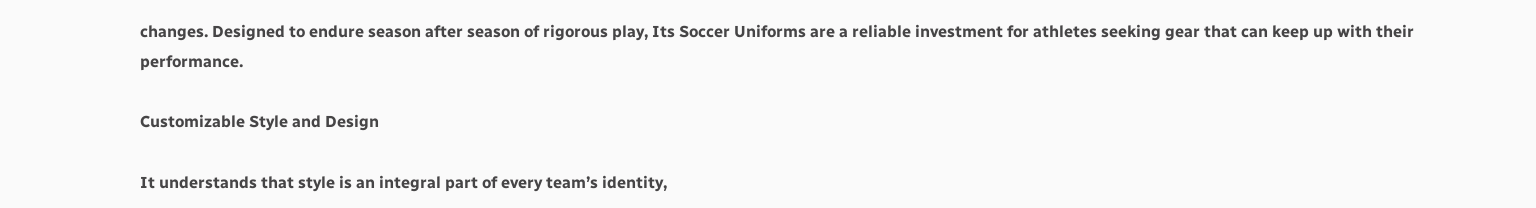changes. Designed to endure season after season of rigorous play, Its Soccer Uniforms are a reliable investment for athletes seeking gear that can keep up with their performance.

Customizable Style and Design

It understands that style is an integral part of every team’s identity,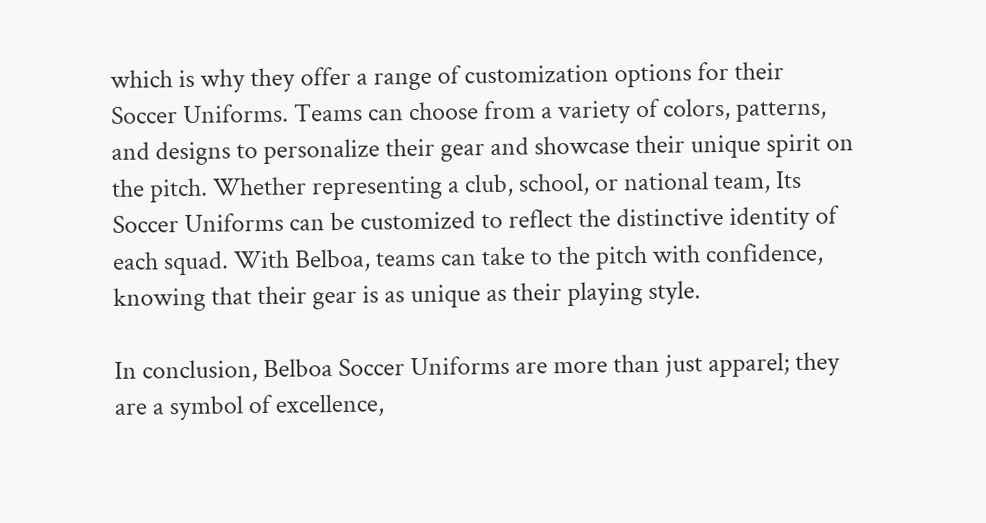which is why they offer a range of customization options for their Soccer Uniforms. Teams can choose from a variety of colors, patterns, and designs to personalize their gear and showcase their unique spirit on the pitch. Whether representing a club, school, or national team, Its Soccer Uniforms can be customized to reflect the distinctive identity of each squad. With Belboa, teams can take to the pitch with confidence, knowing that their gear is as unique as their playing style.

In conclusion, Belboa Soccer Uniforms are more than just apparel; they are a symbol of excellence,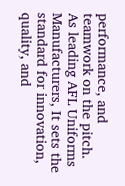performance, and teamwork on the pitch. As leading AFL Uniforms Manufacturers, It sets the standard for innovation, quality, and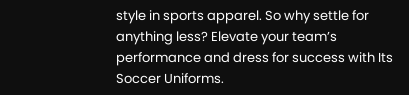style in sports apparel. So why settle for anything less? Elevate your team’s performance and dress for success with Its Soccer Uniforms.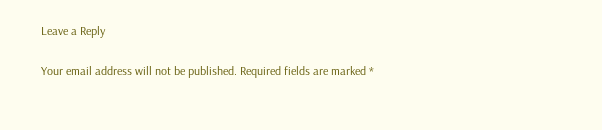Leave a Reply

Your email address will not be published. Required fields are marked *